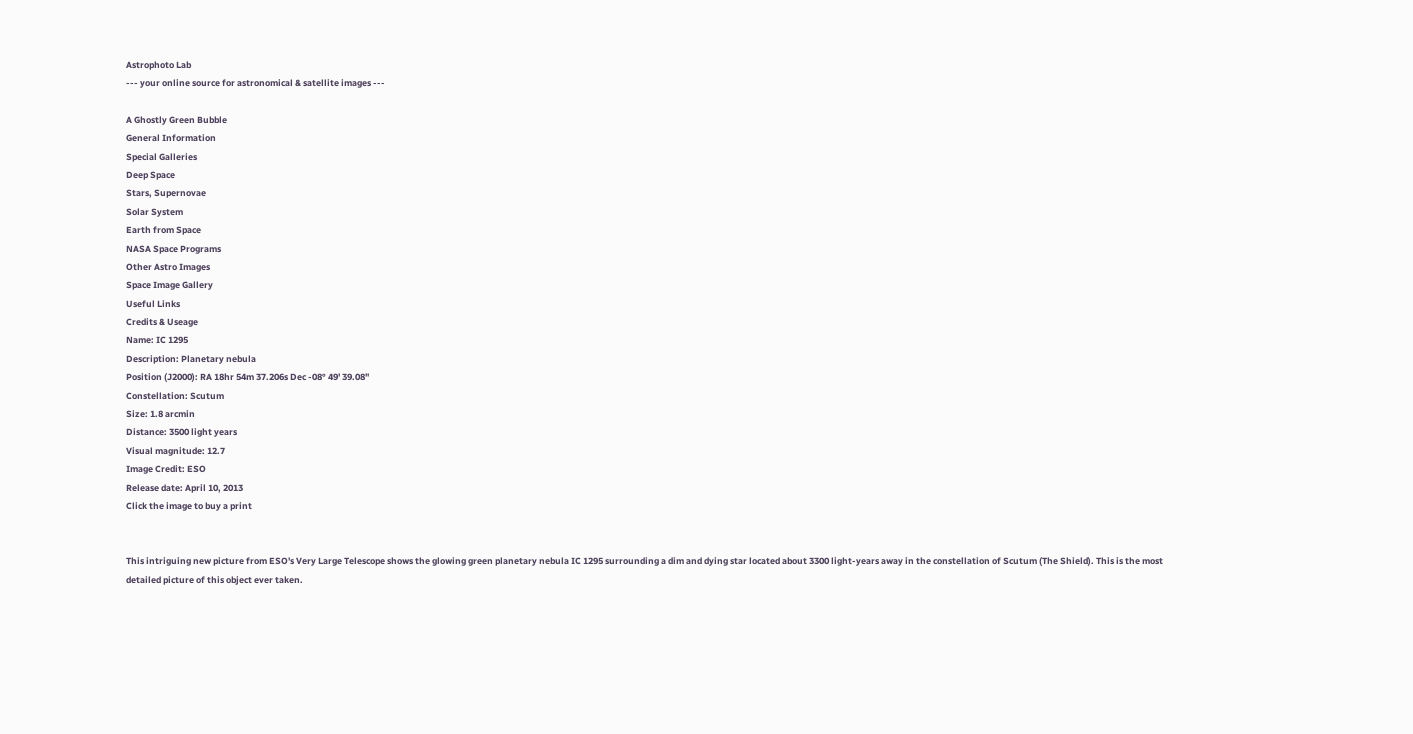Astrophoto Lab
--- your online source for astronomical & satellite images ---

A Ghostly Green Bubble
General Information
Special Galleries
Deep Space
Stars, Supernovae
Solar System
Earth from Space
NASA Space Programs
Other Astro Images
Space Image Gallery
Useful Links
Credits & Useage
Name: IC 1295
Description: Planetary nebula
Position (J2000): RA 18hr 54m 37.206s Dec -08° 49' 39.08"
Constellation: Scutum
Size: 1.8 arcmin
Distance: 3500 light years
Visual magnitude: 12.7
Image Credit: ESO
Release date: April 10, 2013
Click the image to buy a print


This intriguing new picture from ESO's Very Large Telescope shows the glowing green planetary nebula IC 1295 surrounding a dim and dying star located about 3300 light-years away in the constellation of Scutum (The Shield). This is the most detailed picture of this object ever taken.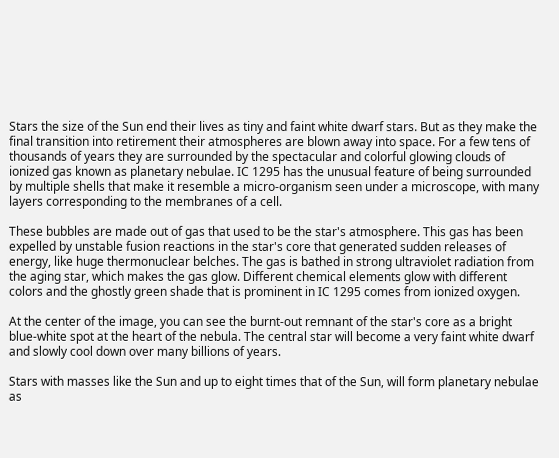Stars the size of the Sun end their lives as tiny and faint white dwarf stars. But as they make the final transition into retirement their atmospheres are blown away into space. For a few tens of thousands of years they are surrounded by the spectacular and colorful glowing clouds of ionized gas known as planetary nebulae. IC 1295 has the unusual feature of being surrounded by multiple shells that make it resemble a micro-organism seen under a microscope, with many layers corresponding to the membranes of a cell.

These bubbles are made out of gas that used to be the star's atmosphere. This gas has been expelled by unstable fusion reactions in the star's core that generated sudden releases of energy, like huge thermonuclear belches. The gas is bathed in strong ultraviolet radiation from the aging star, which makes the gas glow. Different chemical elements glow with different colors and the ghostly green shade that is prominent in IC 1295 comes from ionized oxygen.

At the center of the image, you can see the burnt-out remnant of the star's core as a bright blue-white spot at the heart of the nebula. The central star will become a very faint white dwarf and slowly cool down over many billions of years.

Stars with masses like the Sun and up to eight times that of the Sun, will form planetary nebulae as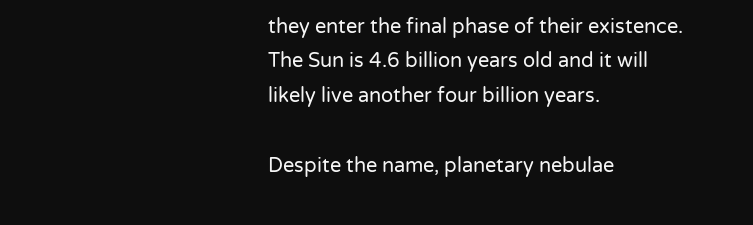they enter the final phase of their existence. The Sun is 4.6 billion years old and it will likely live another four billion years.

Despite the name, planetary nebulae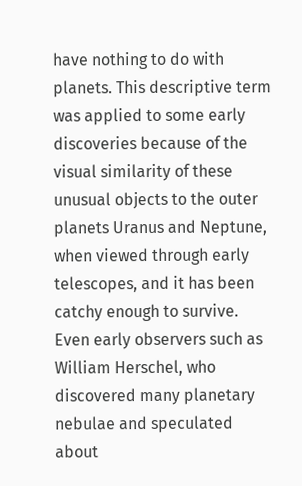have nothing to do with planets. This descriptive term was applied to some early discoveries because of the visual similarity of these unusual objects to the outer planets Uranus and Neptune, when viewed through early telescopes, and it has been catchy enough to survive. Even early observers such as William Herschel, who discovered many planetary nebulae and speculated about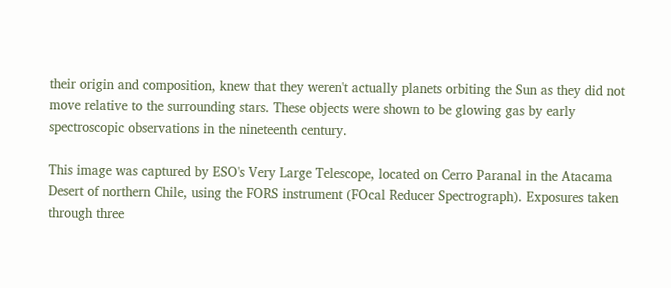their origin and composition, knew that they weren't actually planets orbiting the Sun as they did not move relative to the surrounding stars. These objects were shown to be glowing gas by early spectroscopic observations in the nineteenth century.

This image was captured by ESO's Very Large Telescope, located on Cerro Paranal in the Atacama Desert of northern Chile, using the FORS instrument (FOcal Reducer Spectrograph). Exposures taken through three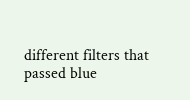different filters that passed blue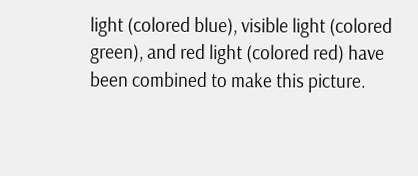light (colored blue), visible light (colored green), and red light (colored red) have been combined to make this picture.